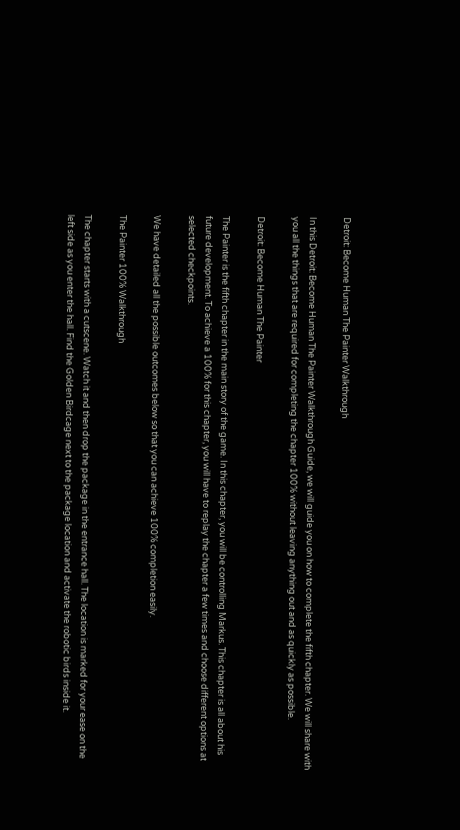Detroit: Become Human The Painter Walkthrough

In this Detroit: Become Human The Painter Walkthrough Guide, we will guide you on how to complete the fifth chapter. We will share with you all the things that are required for completing the chapter 100% without leaving anything out and as quickly as possible.

Detroit: Become Human The Painter

The Painter is the fifth chapter in the main story of the game. In this chapter, you will be controlling Markus. This chapter is all about his future development. To achieve a 100% for this chapter, you will have to replay the chapter a few times and choose different options at selected checkpoints.

We have detailed all the possible outcomes below so that you can achieve 100% completion easily.

The Painter 100% Walkthrough

The chapter starts with a cutscene. Watch it and then drop the package in the entrance hall. The location is marked for your ease on the left side as you enter the hall. Find the Golden Birdcage next to the package location and activate the robotic birds inside it.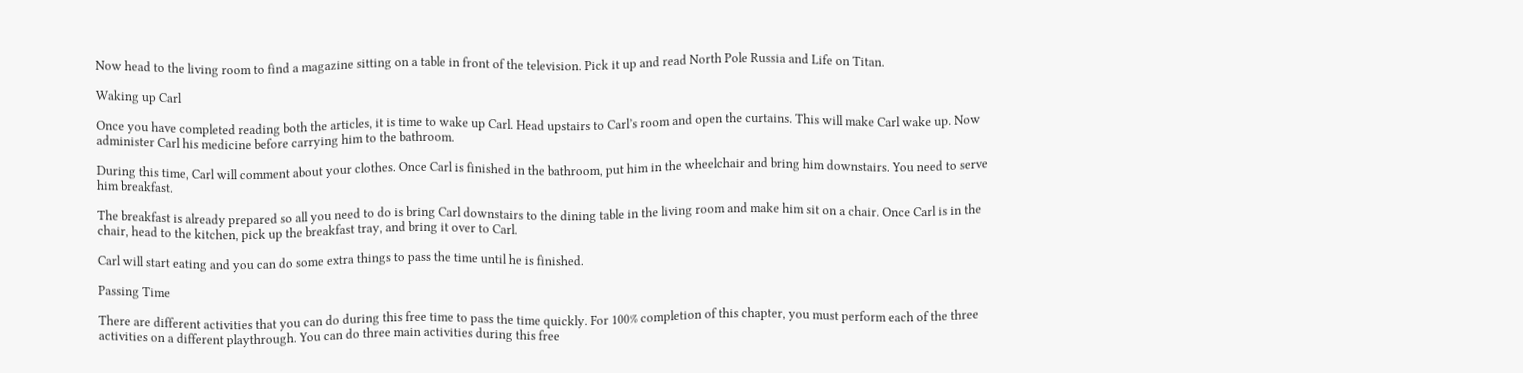Now head to the living room to find a magazine sitting on a table in front of the television. Pick it up and read North Pole Russia and Life on Titan.

Waking up Carl

Once you have completed reading both the articles, it is time to wake up Carl. Head upstairs to Carl’s room and open the curtains. This will make Carl wake up. Now administer Carl his medicine before carrying him to the bathroom.

During this time, Carl will comment about your clothes. Once Carl is finished in the bathroom, put him in the wheelchair and bring him downstairs. You need to serve him breakfast.

The breakfast is already prepared so all you need to do is bring Carl downstairs to the dining table in the living room and make him sit on a chair. Once Carl is in the chair, head to the kitchen, pick up the breakfast tray, and bring it over to Carl.

Carl will start eating and you can do some extra things to pass the time until he is finished.

Passing Time

There are different activities that you can do during this free time to pass the time quickly. For 100% completion of this chapter, you must perform each of the three activities on a different playthrough. You can do three main activities during this free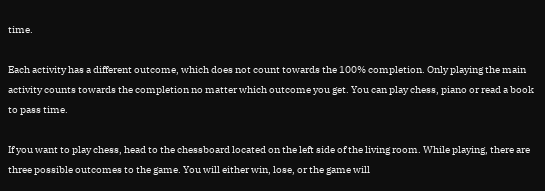time.

Each activity has a different outcome, which does not count towards the 100% completion. Only playing the main activity counts towards the completion no matter which outcome you get. You can play chess, piano or read a book to pass time.

If you want to play chess, head to the chessboard located on the left side of the living room. While playing, there are three possible outcomes to the game. You will either win, lose, or the game will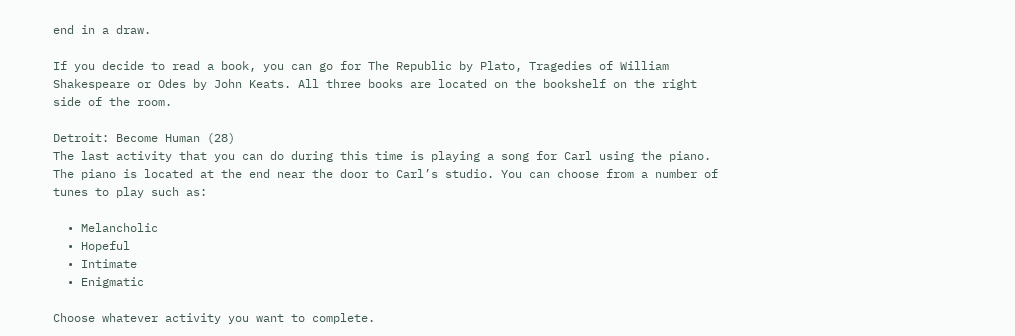end in a draw.

If you decide to read a book, you can go for The Republic by Plato, Tragedies of William Shakespeare or Odes by John Keats. All three books are located on the bookshelf on the right side of the room.

Detroit: Become Human (28)
The last activity that you can do during this time is playing a song for Carl using the piano. The piano is located at the end near the door to Carl’s studio. You can choose from a number of tunes to play such as:

  • Melancholic
  • Hopeful
  • Intimate
  • Enigmatic

Choose whatever activity you want to complete.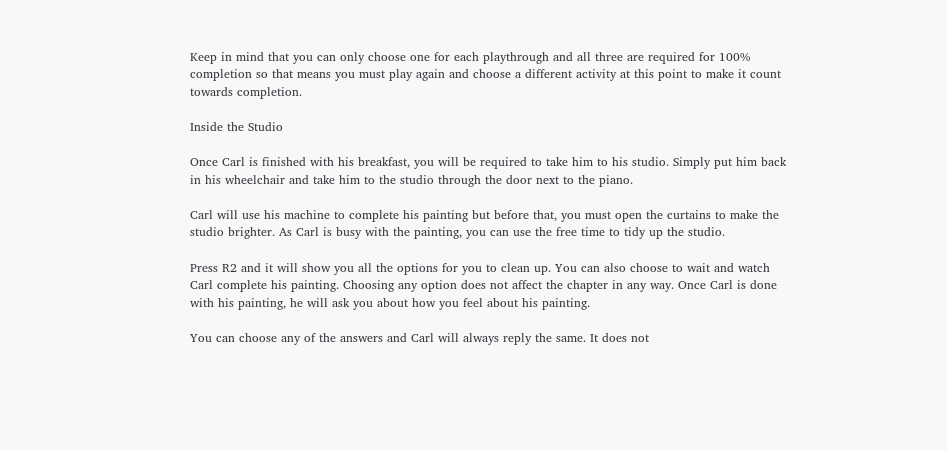Keep in mind that you can only choose one for each playthrough and all three are required for 100% completion so that means you must play again and choose a different activity at this point to make it count towards completion.

Inside the Studio

Once Carl is finished with his breakfast, you will be required to take him to his studio. Simply put him back in his wheelchair and take him to the studio through the door next to the piano.

Carl will use his machine to complete his painting but before that, you must open the curtains to make the studio brighter. As Carl is busy with the painting, you can use the free time to tidy up the studio.

Press R2 and it will show you all the options for you to clean up. You can also choose to wait and watch Carl complete his painting. Choosing any option does not affect the chapter in any way. Once Carl is done with his painting, he will ask you about how you feel about his painting.

You can choose any of the answers and Carl will always reply the same. It does not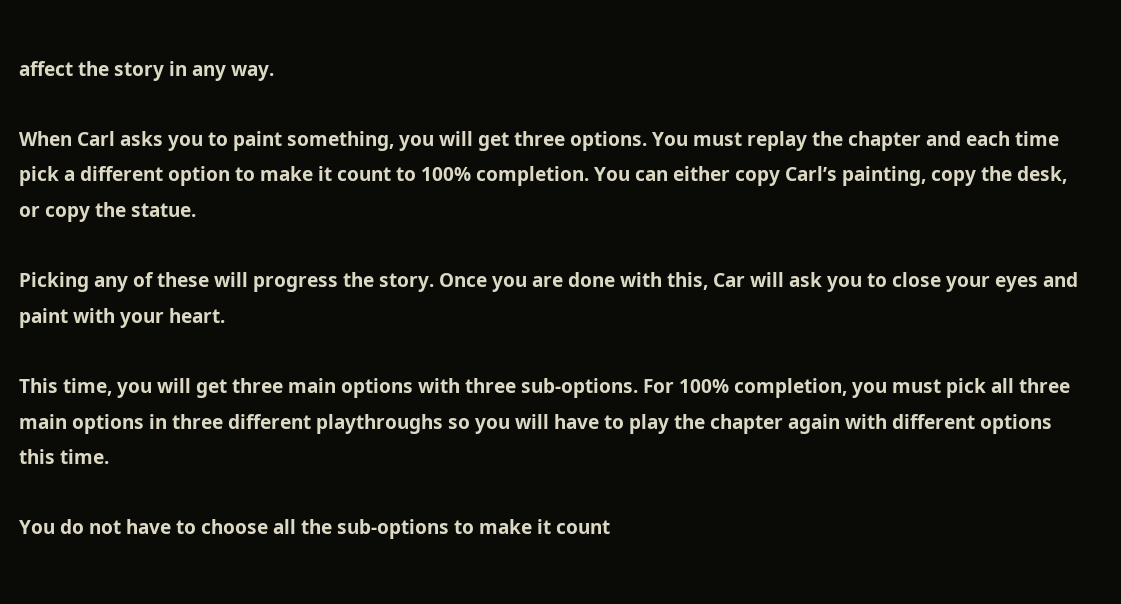affect the story in any way.

When Carl asks you to paint something, you will get three options. You must replay the chapter and each time pick a different option to make it count to 100% completion. You can either copy Carl’s painting, copy the desk, or copy the statue.

Picking any of these will progress the story. Once you are done with this, Car will ask you to close your eyes and paint with your heart.

This time, you will get three main options with three sub-options. For 100% completion, you must pick all three main options in three different playthroughs so you will have to play the chapter again with different options this time.

You do not have to choose all the sub-options to make it count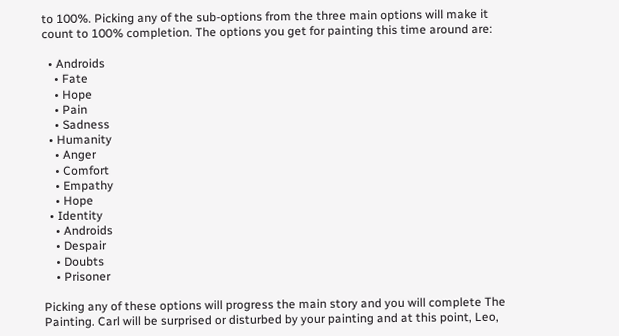to 100%. Picking any of the sub-options from the three main options will make it count to 100% completion. The options you get for painting this time around are:

  • Androids
    • Fate
    • Hope
    • Pain
    • Sadness
  • Humanity
    • Anger
    • Comfort
    • Empathy
    • Hope
  • Identity
    • Androids
    • Despair
    • Doubts
    • Prisoner

Picking any of these options will progress the main story and you will complete The Painting. Carl will be surprised or disturbed by your painting and at this point, Leo,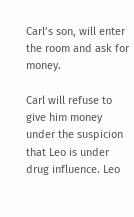Carl’s son, will enter the room and ask for money.

Carl will refuse to give him money under the suspicion that Leo is under drug influence. Leo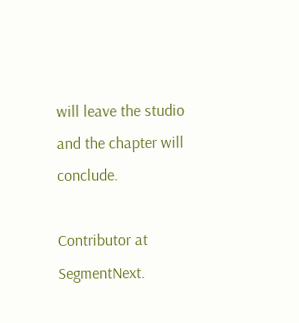will leave the studio and the chapter will conclude.

Contributor at SegmentNext.